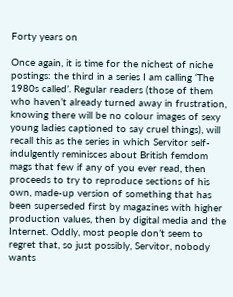Forty years on

Once again, it is time for the nichest of niche postings: the third in a series I am calling ‘The 1980s called’. Regular readers (those of them who haven’t already turned away in frustration, knowing there will be no colour images of sexy young ladies captioned to say cruel things), will recall this as the series in which Servitor self-indulgently reminisces about British femdom mags that few if any of you ever read, then proceeds to try to reproduce sections of his own, made-up version of something that has been superseded first by magazines with higher production values, then by digital media and the Internet. Oddly, most people don’t seem to regret that, so just possibly, Servitor, nobody wants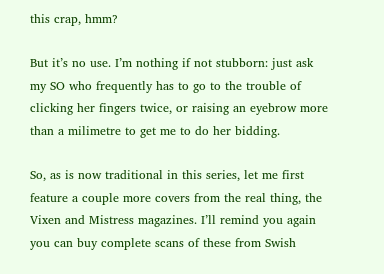this crap, hmm?

But it’s no use. I’m nothing if not stubborn: just ask my SO who frequently has to go to the trouble of clicking her fingers twice, or raising an eyebrow more than a milimetre to get me to do her bidding.

So, as is now traditional in this series, let me first feature a couple more covers from the real thing, the Vixen and Mistress magazines. I’ll remind you again you can buy complete scans of these from Swish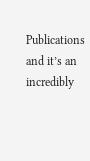Publications and it’s an incredibly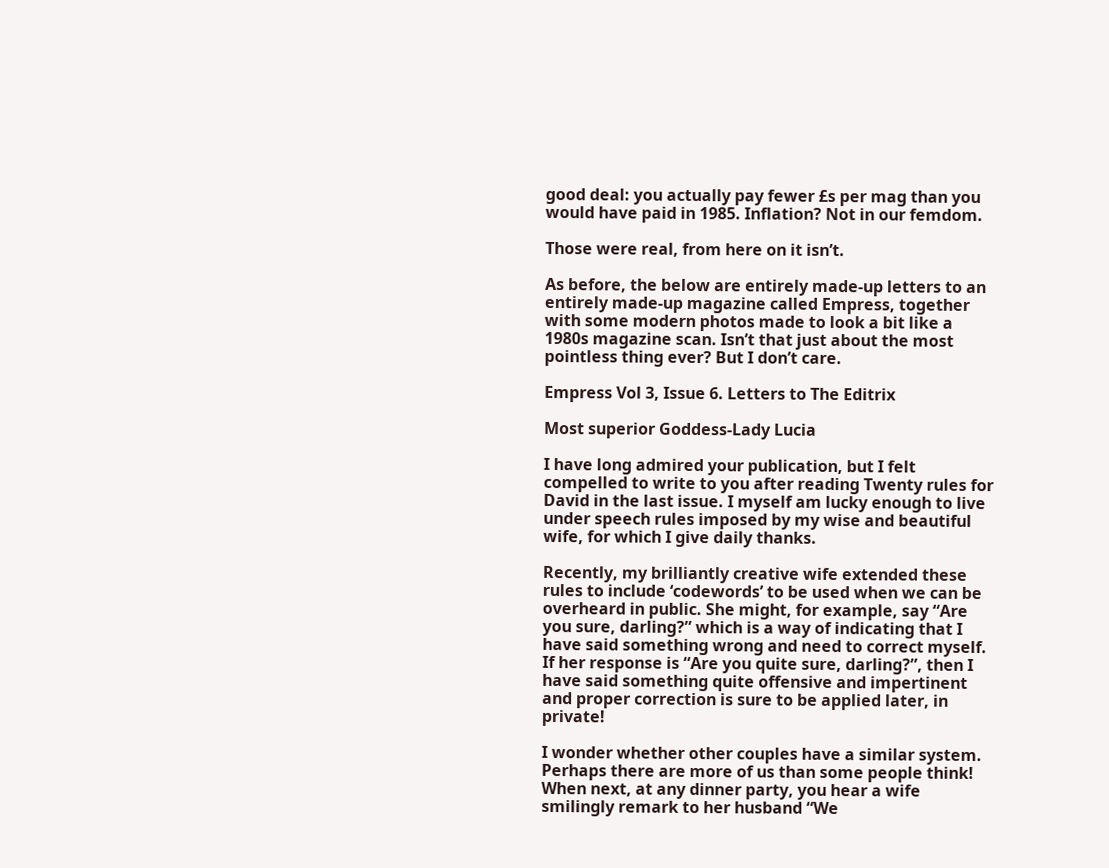good deal: you actually pay fewer £s per mag than you would have paid in 1985. Inflation? Not in our femdom.

Those were real, from here on it isn’t.

As before, the below are entirely made-up letters to an entirely made-up magazine called Empress, together with some modern photos made to look a bit like a 1980s magazine scan. Isn’t that just about the most pointless thing ever? But I don’t care.

Empress Vol 3, Issue 6. Letters to The Editrix

Most superior Goddess-Lady Lucia

I have long admired your publication, but I felt compelled to write to you after reading Twenty rules for David in the last issue. I myself am lucky enough to live under speech rules imposed by my wise and beautiful wife, for which I give daily thanks.

Recently, my brilliantly creative wife extended these rules to include ‘codewords’ to be used when we can be overheard in public. She might, for example, say “Are you sure, darling?” which is a way of indicating that I have said something wrong and need to correct myself. If her response is “Are you quite sure, darling?”, then I have said something quite offensive and impertinent and proper correction is sure to be applied later, in private!

I wonder whether other couples have a similar system. Perhaps there are more of us than some people think! When next, at any dinner party, you hear a wife smilingly remark to her husband “We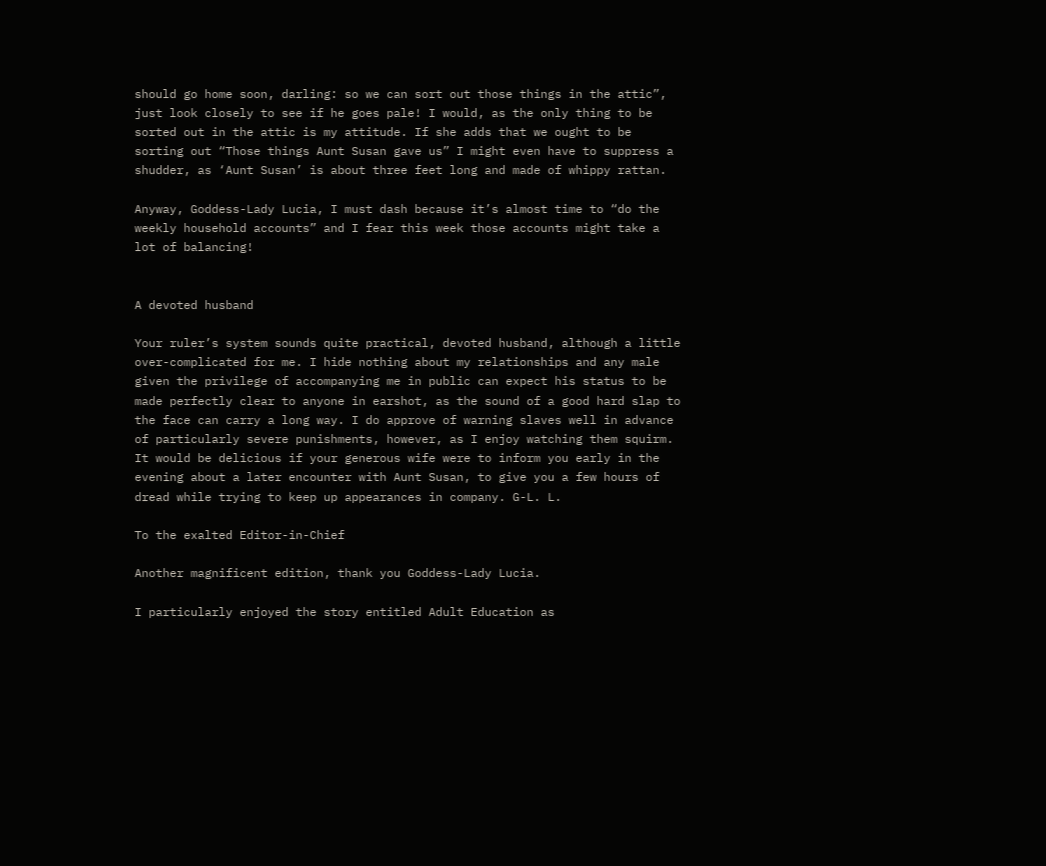should go home soon, darling: so we can sort out those things in the attic”, just look closely to see if he goes pale! I would, as the only thing to be sorted out in the attic is my attitude. If she adds that we ought to be sorting out “Those things Aunt Susan gave us” I might even have to suppress a shudder, as ‘Aunt Susan’ is about three feet long and made of whippy rattan.

Anyway, Goddess-Lady Lucia, I must dash because it’s almost time to “do the weekly household accounts” and I fear this week those accounts might take a lot of balancing!


A devoted husband

Your ruler’s system sounds quite practical, devoted husband, although a little over-complicated for me. I hide nothing about my relationships and any male given the privilege of accompanying me in public can expect his status to be made perfectly clear to anyone in earshot, as the sound of a good hard slap to the face can carry a long way. I do approve of warning slaves well in advance of particularly severe punishments, however, as I enjoy watching them squirm. It would be delicious if your generous wife were to inform you early in the evening about a later encounter with Aunt Susan, to give you a few hours of dread while trying to keep up appearances in company. G-L. L.

To the exalted Editor-in-Chief

Another magnificent edition, thank you Goddess-Lady Lucia.

I particularly enjoyed the story entitled Adult Education as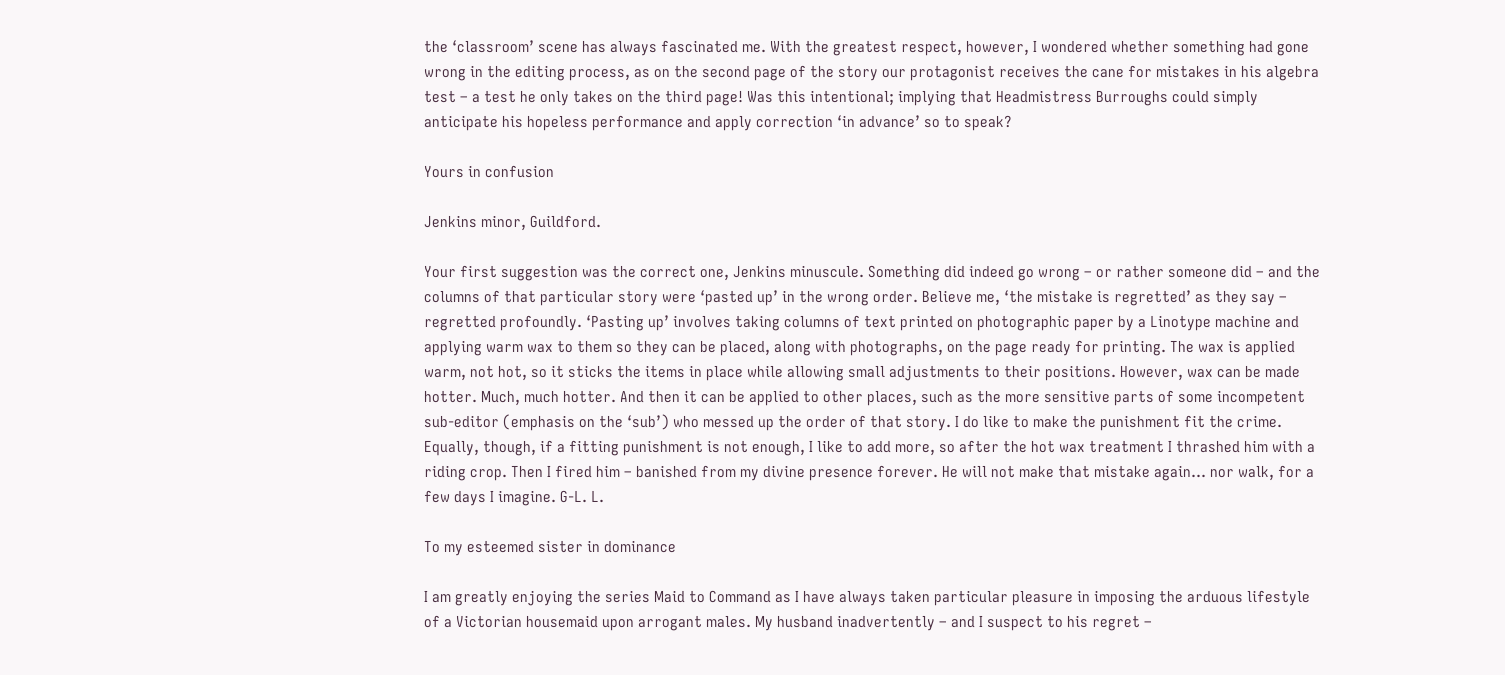the ‘classroom’ scene has always fascinated me. With the greatest respect, however, I wondered whether something had gone wrong in the editing process, as on the second page of the story our protagonist receives the cane for mistakes in his algebra test – a test he only takes on the third page! Was this intentional; implying that Headmistress Burroughs could simply anticipate his hopeless performance and apply correction ‘in advance’ so to speak?

Yours in confusion

Jenkins minor, Guildford.

Your first suggestion was the correct one, Jenkins minuscule. Something did indeed go wrong – or rather someone did – and the columns of that particular story were ‘pasted up’ in the wrong order. Believe me, ‘the mistake is regretted’ as they say – regretted profoundly. ‘Pasting up’ involves taking columns of text printed on photographic paper by a Linotype machine and applying warm wax to them so they can be placed, along with photographs, on the page ready for printing. The wax is applied warm, not hot, so it sticks the items in place while allowing small adjustments to their positions. However, wax can be made hotter. Much, much hotter. And then it can be applied to other places, such as the more sensitive parts of some incompetent sub-editor (emphasis on the ‘sub’) who messed up the order of that story. I do like to make the punishment fit the crime. Equally, though, if a fitting punishment is not enough, I like to add more, so after the hot wax treatment I thrashed him with a riding crop. Then I fired him – banished from my divine presence forever. He will not make that mistake again… nor walk, for a few days I imagine. G-L. L.

To my esteemed sister in dominance

I am greatly enjoying the series Maid to Command as I have always taken particular pleasure in imposing the arduous lifestyle of a Victorian housemaid upon arrogant males. My husband inadvertently – and I suspect to his regret –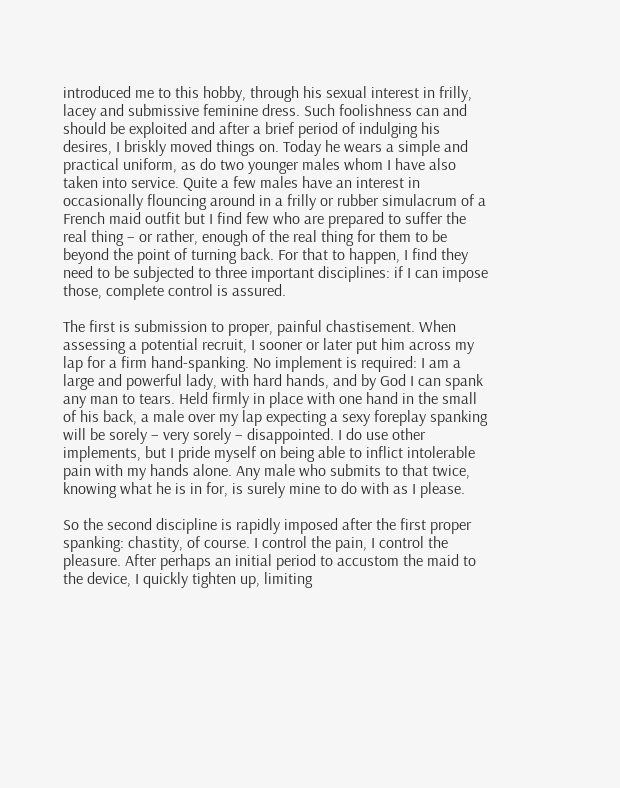introduced me to this hobby, through his sexual interest in frilly, lacey and submissive feminine dress. Such foolishness can and should be exploited and after a brief period of indulging his desires, I briskly moved things on. Today he wears a simple and practical uniform, as do two younger males whom I have also taken into service. Quite a few males have an interest in occasionally flouncing around in a frilly or rubber simulacrum of a French maid outfit but I find few who are prepared to suffer the real thing – or rather, enough of the real thing for them to be beyond the point of turning back. For that to happen, I find they need to be subjected to three important disciplines: if I can impose those, complete control is assured.

The first is submission to proper, painful chastisement. When assessing a potential recruit, I sooner or later put him across my lap for a firm hand-spanking. No implement is required: I am a large and powerful lady, with hard hands, and by God I can spank any man to tears. Held firmly in place with one hand in the small of his back, a male over my lap expecting a sexy foreplay spanking will be sorely – very sorely – disappointed. I do use other implements, but I pride myself on being able to inflict intolerable pain with my hands alone. Any male who submits to that twice, knowing what he is in for, is surely mine to do with as I please.

So the second discipline is rapidly imposed after the first proper spanking: chastity, of course. I control the pain, I control the pleasure. After perhaps an initial period to accustom the maid to the device, I quickly tighten up, limiting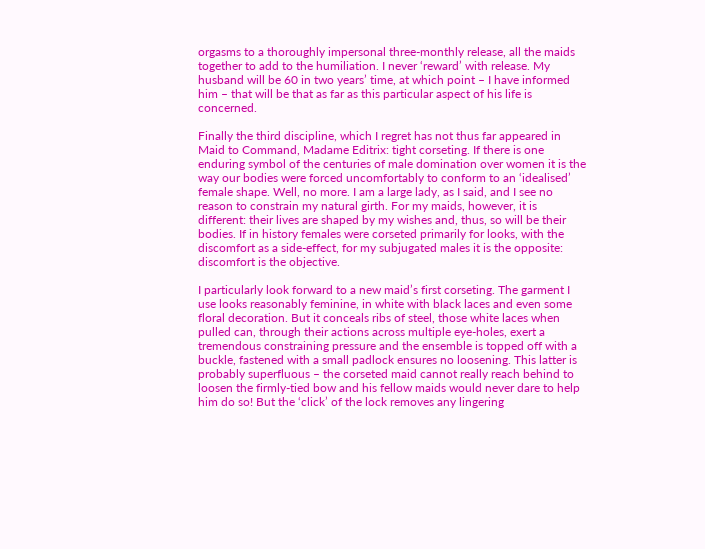orgasms to a thoroughly impersonal three-monthly release, all the maids together to add to the humiliation. I never ‘reward’ with release. My husband will be 60 in two years’ time, at which point – I have informed him – that will be that as far as this particular aspect of his life is concerned.

Finally the third discipline, which I regret has not thus far appeared in Maid to Command, Madame Editrix: tight corseting. If there is one enduring symbol of the centuries of male domination over women it is the way our bodies were forced uncomfortably to conform to an ‘idealised’ female shape. Well, no more. I am a large lady, as I said, and I see no reason to constrain my natural girth. For my maids, however, it is different: their lives are shaped by my wishes and, thus, so will be their bodies. If in history females were corseted primarily for looks, with the discomfort as a side-effect, for my subjugated males it is the opposite: discomfort is the objective.

I particularly look forward to a new maid’s first corseting. The garment I use looks reasonably feminine, in white with black laces and even some floral decoration. But it conceals ribs of steel, those white laces when pulled can, through their actions across multiple eye-holes, exert a tremendous constraining pressure and the ensemble is topped off with a buckle, fastened with a small padlock ensures no loosening. This latter is probably superfluous – the corseted maid cannot really reach behind to loosen the firmly-tied bow and his fellow maids would never dare to help him do so! But the ‘click’ of the lock removes any lingering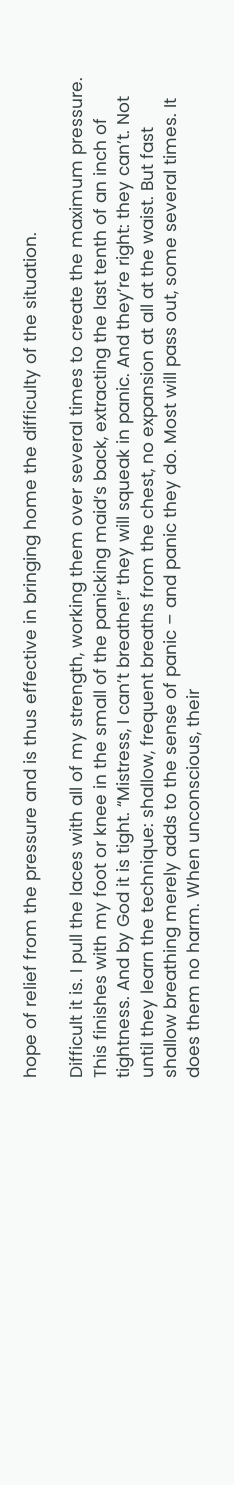hope of relief from the pressure and is thus effective in bringing home the difficulty of the situation.

Difficult it is. I pull the laces with all of my strength, working them over several times to create the maximum pressure. This finishes with my foot or knee in the small of the panicking maid’s back, extracting the last tenth of an inch of tightness. And by God it is tight. “Mistress, I can’t breathe!” they will squeak in panic. And they’re right: they can’t. Not until they learn the technique: shallow, frequent breaths from the chest, no expansion at all at the waist. But fast shallow breathing merely adds to the sense of panic – and panic they do. Most will pass out, some several times. It does them no harm. When unconscious, their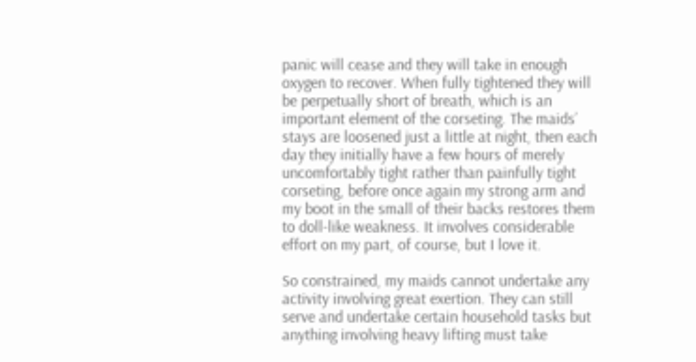panic will cease and they will take in enough oxygen to recover. When fully tightened they will be perpetually short of breath, which is an important element of the corseting. The maids’ stays are loosened just a little at night, then each day they initially have a few hours of merely uncomfortably tight rather than painfully tight corseting, before once again my strong arm and my boot in the small of their backs restores them to doll-like weakness. It involves considerable effort on my part, of course, but I love it.

So constrained, my maids cannot undertake any activity involving great exertion. They can still serve and undertake certain household tasks but anything involving heavy lifting must take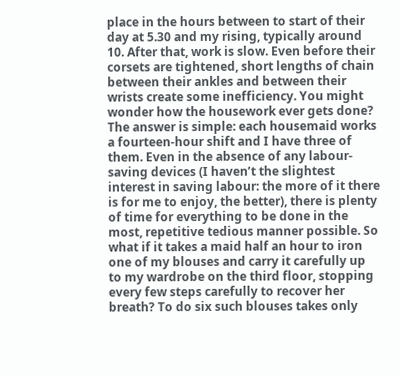place in the hours between to start of their day at 5.30 and my rising, typically around 10. After that, work is slow. Even before their corsets are tightened, short lengths of chain between their ankles and between their wrists create some inefficiency. You might wonder how the housework ever gets done? The answer is simple: each housemaid works a fourteen-hour shift and I have three of them. Even in the absence of any labour-saving devices (I haven’t the slightest interest in saving labour: the more of it there is for me to enjoy, the better), there is plenty of time for everything to be done in the most, repetitive tedious manner possible. So what if it takes a maid half an hour to iron one of my blouses and carry it carefully up to my wardrobe on the third floor, stopping every few steps carefully to recover her breath? To do six such blouses takes only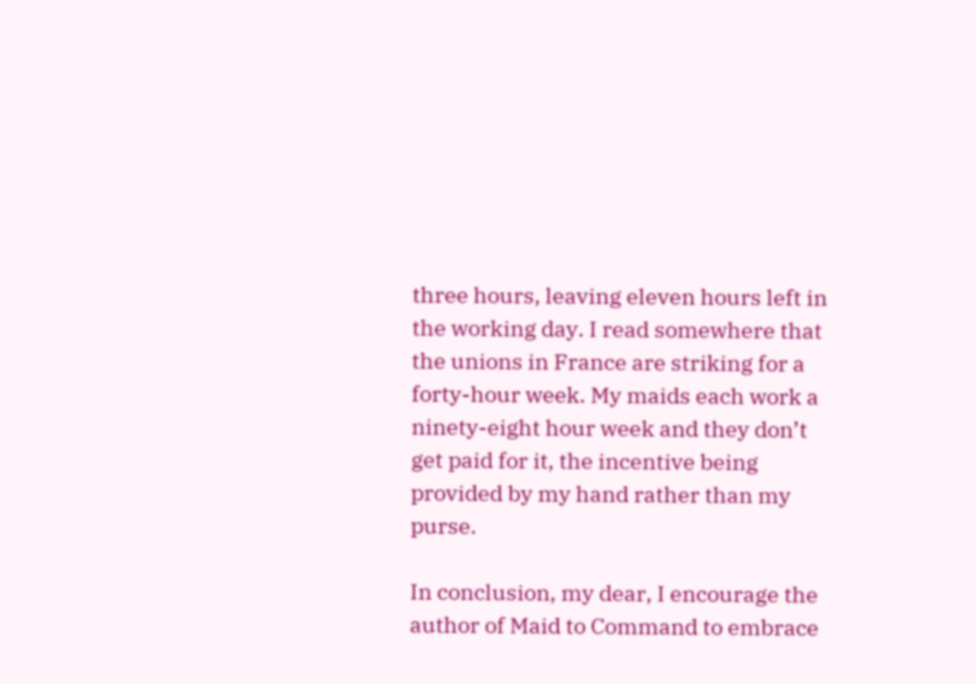three hours, leaving eleven hours left in the working day. I read somewhere that the unions in France are striking for a forty-hour week. My maids each work a ninety-eight hour week and they don’t get paid for it, the incentive being provided by my hand rather than my purse.

In conclusion, my dear, I encourage the author of Maid to Command to embrace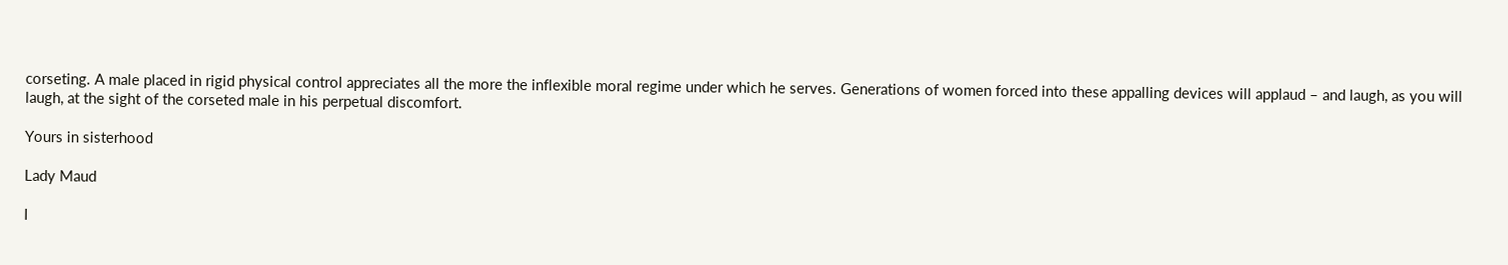corseting. A male placed in rigid physical control appreciates all the more the inflexible moral regime under which he serves. Generations of women forced into these appalling devices will applaud – and laugh, as you will laugh, at the sight of the corseted male in his perpetual discomfort.

Yours in sisterhood

Lady Maud

I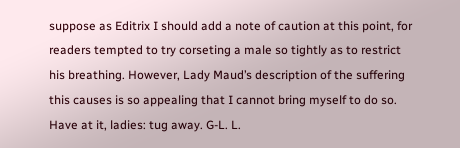suppose as Editrix I should add a note of caution at this point, for readers tempted to try corseting a male so tightly as to restrict his breathing. However, Lady Maud’s description of the suffering this causes is so appealing that I cannot bring myself to do so. Have at it, ladies: tug away. G-L. L.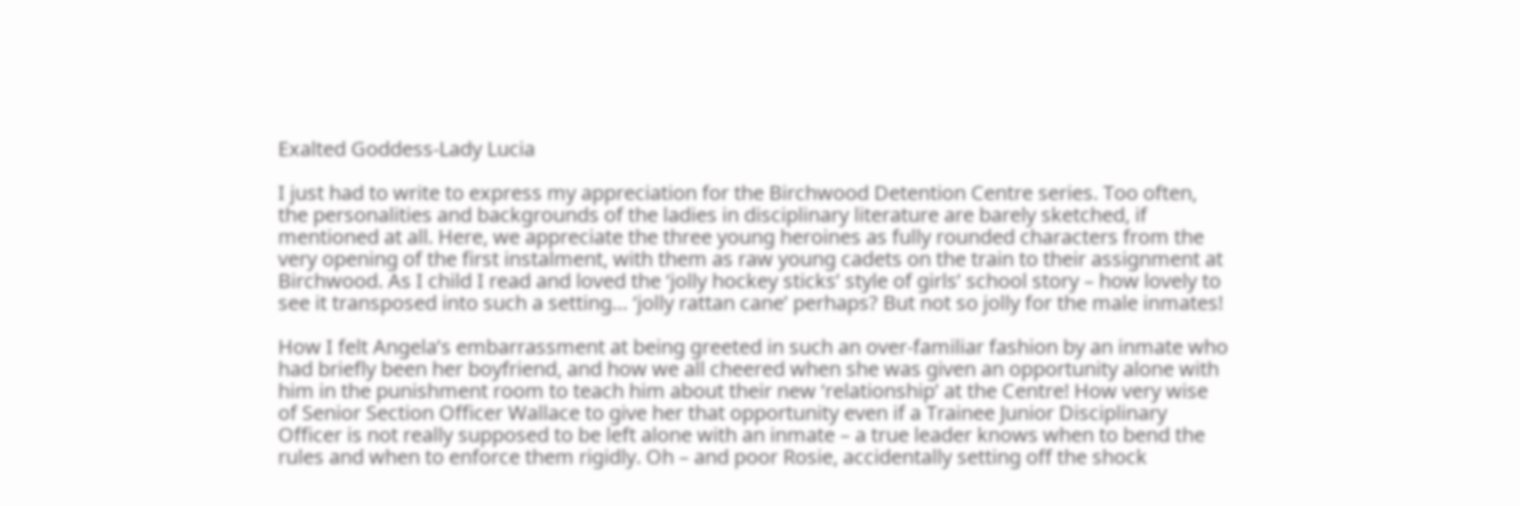Exalted Goddess-Lady Lucia

I just had to write to express my appreciation for the Birchwood Detention Centre series. Too often, the personalities and backgrounds of the ladies in disciplinary literature are barely sketched, if mentioned at all. Here, we appreciate the three young heroines as fully rounded characters from the very opening of the first instalment, with them as raw young cadets on the train to their assignment at Birchwood. As I child I read and loved the ‘jolly hockey sticks’ style of girls’ school story – how lovely to see it transposed into such a setting… ‘jolly rattan cane’ perhaps? But not so jolly for the male inmates!

How I felt Angela’s embarrassment at being greeted in such an over-familiar fashion by an inmate who had briefly been her boyfriend, and how we all cheered when she was given an opportunity alone with him in the punishment room to teach him about their new ‘relationship’ at the Centre! How very wise of Senior Section Officer Wallace to give her that opportunity even if a Trainee Junior Disciplinary Officer is not really supposed to be left alone with an inmate – a true leader knows when to bend the rules and when to enforce them rigidly. Oh – and poor Rosie, accidentally setting off the shock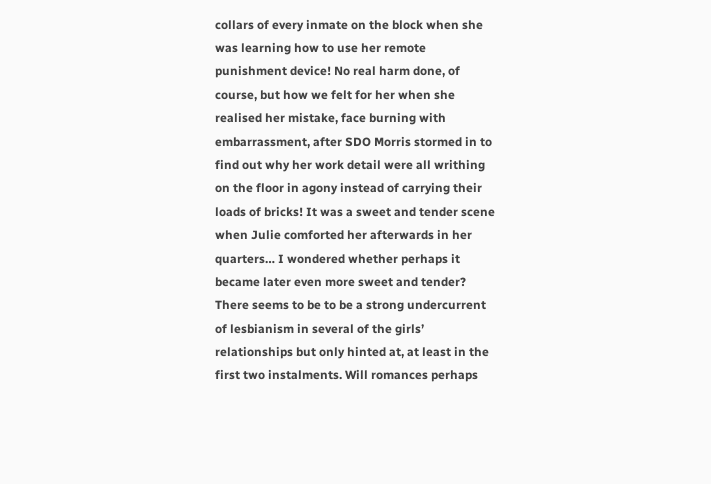collars of every inmate on the block when she was learning how to use her remote punishment device! No real harm done, of course, but how we felt for her when she realised her mistake, face burning with embarrassment, after SDO Morris stormed in to find out why her work detail were all writhing on the floor in agony instead of carrying their loads of bricks! It was a sweet and tender scene when Julie comforted her afterwards in her quarters… I wondered whether perhaps it became later even more sweet and tender? There seems to be to be a strong undercurrent of lesbianism in several of the girls’ relationships but only hinted at, at least in the first two instalments. Will romances perhaps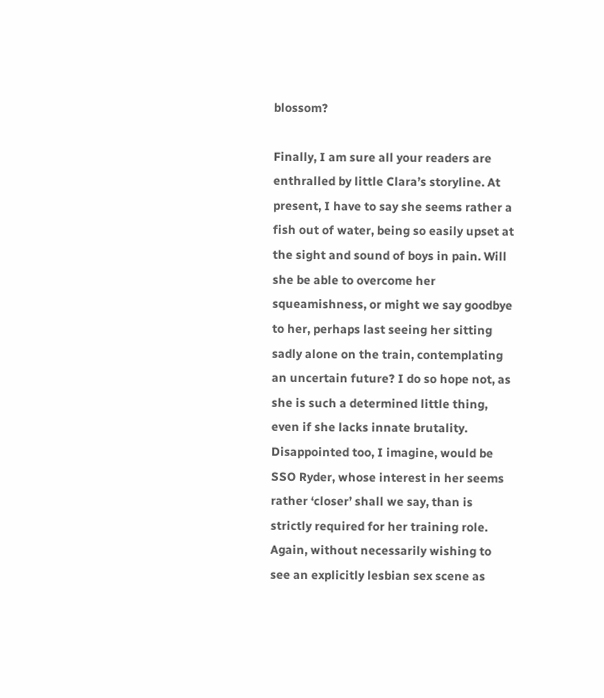blossom?

Finally, I am sure all your readers are enthralled by little Clara’s storyline. At present, I have to say she seems rather a fish out of water, being so easily upset at the sight and sound of boys in pain. Will she be able to overcome her squeamishness, or might we say goodbye to her, perhaps last seeing her sitting sadly alone on the train, contemplating an uncertain future? I do so hope not, as she is such a determined little thing, even if she lacks innate brutality. Disappointed too, I imagine, would be SSO Ryder, whose interest in her seems rather ‘closer’ shall we say, than is strictly required for her training role. Again, without necessarily wishing to see an explicitly lesbian sex scene as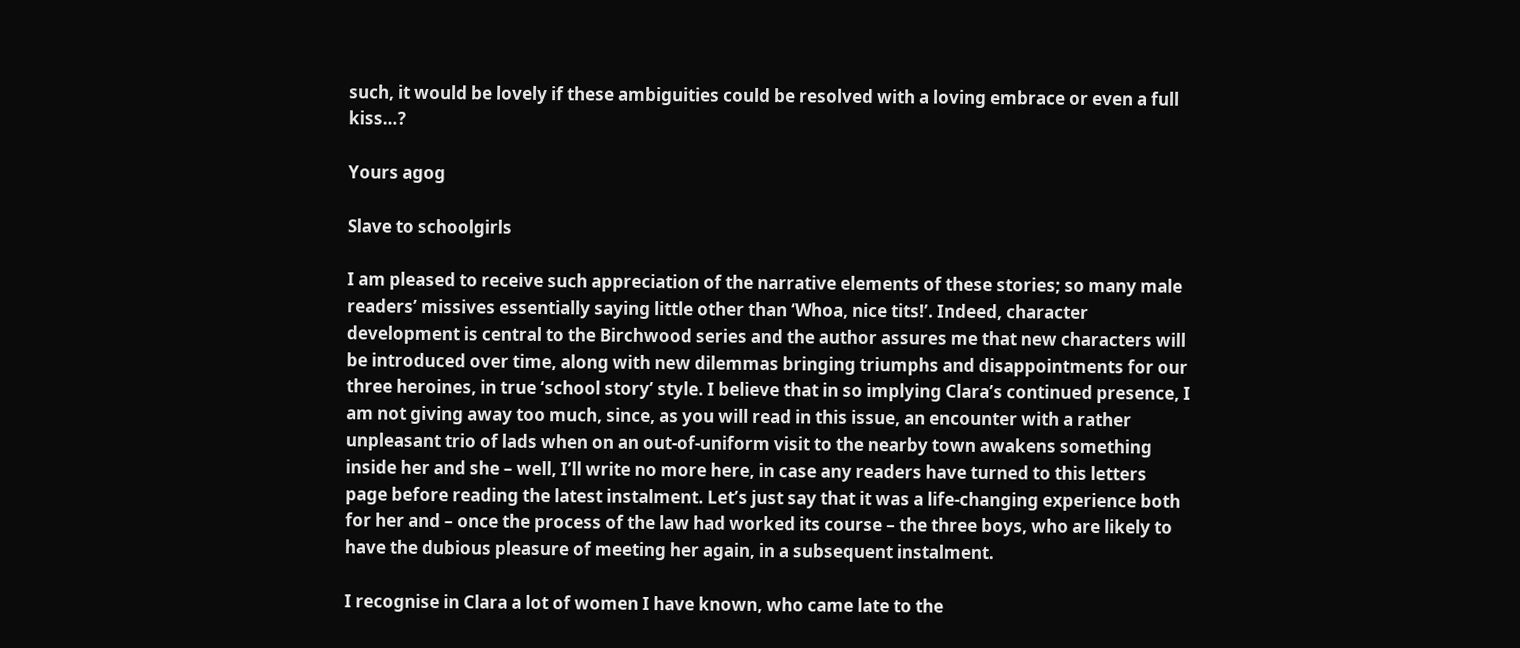such, it would be lovely if these ambiguities could be resolved with a loving embrace or even a full kiss…?

Yours agog

Slave to schoolgirls

I am pleased to receive such appreciation of the narrative elements of these stories; so many male readers’ missives essentially saying little other than ‘Whoa, nice tits!’. Indeed, character development is central to the Birchwood series and the author assures me that new characters will be introduced over time, along with new dilemmas bringing triumphs and disappointments for our three heroines, in true ‘school story’ style. I believe that in so implying Clara’s continued presence, I am not giving away too much, since, as you will read in this issue, an encounter with a rather unpleasant trio of lads when on an out-of-uniform visit to the nearby town awakens something inside her and she – well, I’ll write no more here, in case any readers have turned to this letters page before reading the latest instalment. Let’s just say that it was a life-changing experience both for her and – once the process of the law had worked its course – the three boys, who are likely to have the dubious pleasure of meeting her again, in a subsequent instalment.

I recognise in Clara a lot of women I have known, who came late to the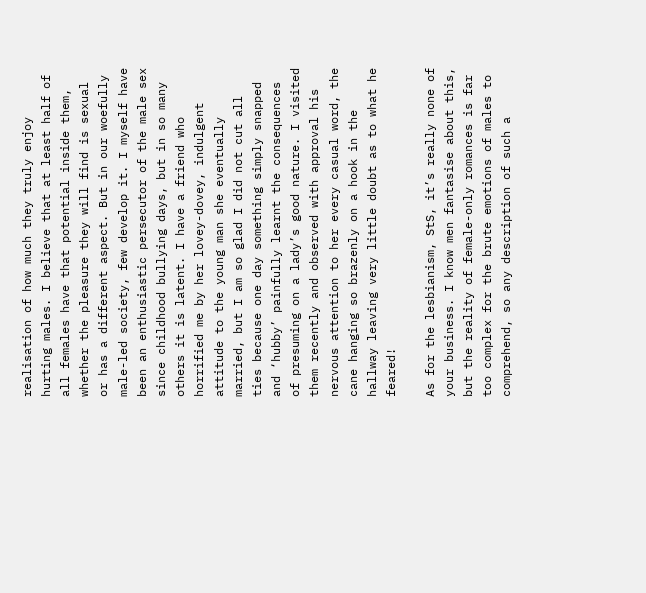realisation of how much they truly enjoy hurting males. I believe that at least half of all females have that potential inside them, whether the pleasure they will find is sexual or has a different aspect. But in our woefully male-led society, few develop it. I myself have been an enthusiastic persecutor of the male sex since childhood bullying days, but in so many others it is latent. I have a friend who horrified me by her lovey-dovey, indulgent attitude to the young man she eventually married, but I am so glad I did not cut all ties because one day something simply snapped and ‘hubby’ painfully learnt the consequences of presuming on a lady’s good nature. I visited them recently and observed with approval his nervous attention to her every casual word, the cane hanging so brazenly on a hook in the hallway leaving very little doubt as to what he feared!

As for the lesbianism, StS, it’s really none of your business. I know men fantasise about this, but the reality of female-only romances is far too complex for the brute emotions of males to comprehend, so any description of such a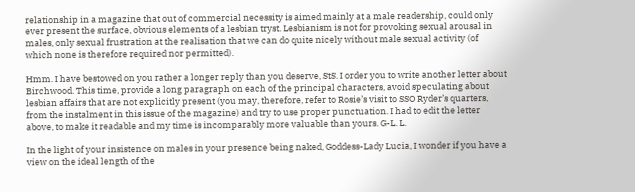relationship in a magazine that out of commercial necessity is aimed mainly at a male readership, could only ever present the surface, obvious elements of a lesbian tryst. Lesbianism is not for provoking sexual arousal in males, only sexual frustration at the realisation that we can do quite nicely without male sexual activity (of which none is therefore required nor permitted).

Hmm. I have bestowed on you rather a longer reply than you deserve, StS. I order you to write another letter about Birchwood. This time, provide a long paragraph on each of the principal characters, avoid speculating about lesbian affairs that are not explicitly present (you may, therefore, refer to Rosie’s visit to SSO Ryder’s quarters, from the instalment in this issue of the magazine) and try to use proper punctuation. I had to edit the letter above, to make it readable and my time is incomparably more valuable than yours. G-L. L.

In the light of your insistence on males in your presence being naked, Goddess-Lady Lucia, I wonder if you have a view on the ideal length of the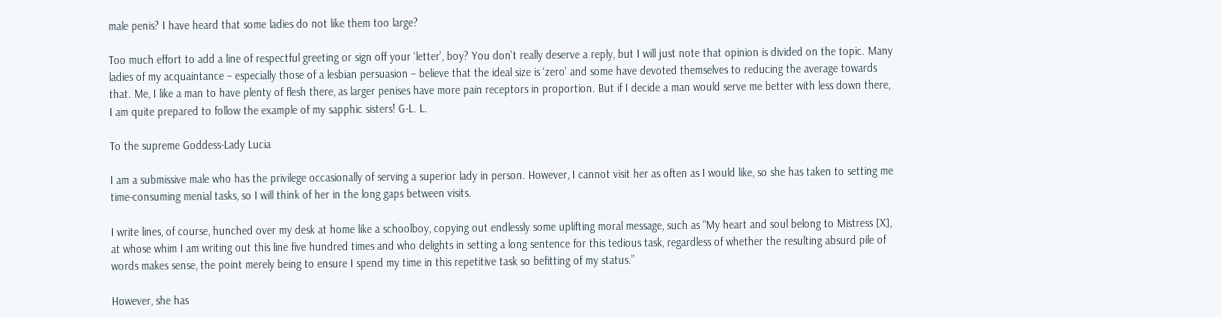male penis? I have heard that some ladies do not like them too large?

Too much effort to add a line of respectful greeting or sign off your ‘letter’, boy? You don’t really deserve a reply, but I will just note that opinion is divided on the topic. Many ladies of my acquaintance – especially those of a lesbian persuasion – believe that the ideal size is ‘zero’ and some have devoted themselves to reducing the average towards that. Me, I like a man to have plenty of flesh there, as larger penises have more pain receptors in proportion. But if I decide a man would serve me better with less down there, I am quite prepared to follow the example of my sapphic sisters! G-L. L.

To the supreme Goddess-Lady Lucia

I am a submissive male who has the privilege occasionally of serving a superior lady in person. However, I cannot visit her as often as I would like, so she has taken to setting me time-consuming menial tasks, so I will think of her in the long gaps between visits.

I write lines, of course, hunched over my desk at home like a schoolboy, copying out endlessly some uplifting moral message, such as “My heart and soul belong to Mistress [X], at whose whim I am writing out this line five hundred times and who delights in setting a long sentence for this tedious task, regardless of whether the resulting absurd pile of words makes sense, the point merely being to ensure I spend my time in this repetitive task so befitting of my status.”

However, she has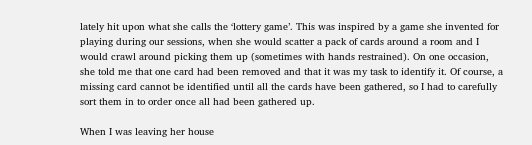lately hit upon what she calls the ‘lottery game’. This was inspired by a game she invented for playing during our sessions, when she would scatter a pack of cards around a room and I would crawl around picking them up (sometimes with hands restrained). On one occasion, she told me that one card had been removed and that it was my task to identify it. Of course, a missing card cannot be identified until all the cards have been gathered, so I had to carefully sort them in to order once all had been gathered up.

When I was leaving her house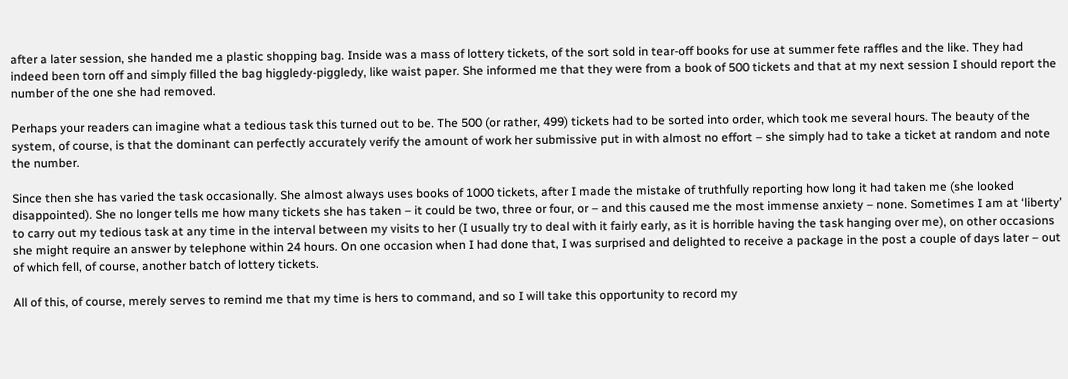after a later session, she handed me a plastic shopping bag. Inside was a mass of lottery tickets, of the sort sold in tear-off books for use at summer fete raffles and the like. They had indeed been torn off and simply filled the bag higgledy-piggledy, like waist paper. She informed me that they were from a book of 500 tickets and that at my next session I should report the number of the one she had removed.

Perhaps your readers can imagine what a tedious task this turned out to be. The 500 (or rather, 499) tickets had to be sorted into order, which took me several hours. The beauty of the system, of course, is that the dominant can perfectly accurately verify the amount of work her submissive put in with almost no effort – she simply had to take a ticket at random and note the number.

Since then she has varied the task occasionally. She almost always uses books of 1000 tickets, after I made the mistake of truthfully reporting how long it had taken me (she looked disappointed). She no longer tells me how many tickets she has taken – it could be two, three or four, or – and this caused me the most immense anxiety – none. Sometimes I am at ‘liberty’ to carry out my tedious task at any time in the interval between my visits to her (I usually try to deal with it fairly early, as it is horrible having the task hanging over me), on other occasions she might require an answer by telephone within 24 hours. On one occasion when I had done that, I was surprised and delighted to receive a package in the post a couple of days later – out of which fell, of course, another batch of lottery tickets.

All of this, of course, merely serves to remind me that my time is hers to command, and so I will take this opportunity to record my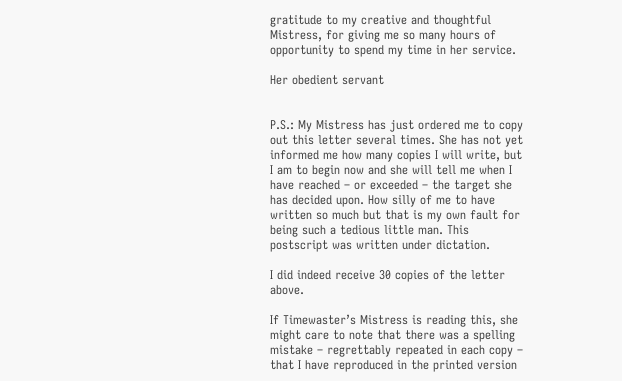gratitude to my creative and thoughtful Mistress, for giving me so many hours of opportunity to spend my time in her service.

Her obedient servant


P.S.: My Mistress has just ordered me to copy out this letter several times. She has not yet informed me how many copies I will write, but I am to begin now and she will tell me when I have reached – or exceeded – the target she has decided upon. How silly of me to have written so much but that is my own fault for being such a tedious little man. This postscript was written under dictation.

I did indeed receive 30 copies of the letter above.

If Timewaster’s Mistress is reading this, she might care to note that there was a spelling mistake – regrettably repeated in each copy – that I have reproduced in the printed version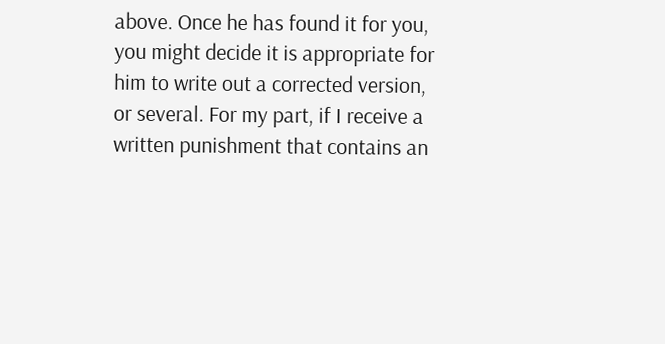above. Once he has found it for you, you might decide it is appropriate for him to write out a corrected version, or several. For my part, if I receive a written punishment that contains an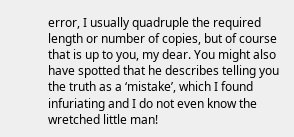error, I usually quadruple the required length or number of copies, but of course that is up to you, my dear. You might also have spotted that he describes telling you the truth as a ‘mistake’, which I found infuriating and I do not even know the wretched little man!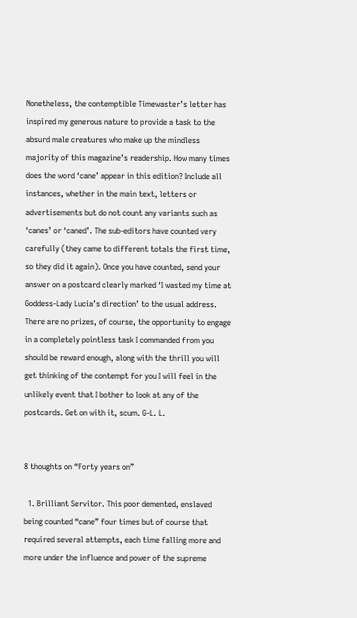Nonetheless, the contemptible Timewaster’s letter has inspired my generous nature to provide a task to the absurd male creatures who make up the mindless majority of this magazine’s readership. How many times does the word ‘cane’ appear in this edition? Include all instances, whether in the main text, letters or advertisements but do not count any variants such as ‘canes’ or ‘caned’. The sub-editors have counted very carefully (they came to different totals the first time, so they did it again). Once you have counted, send your answer on a postcard clearly marked ‘I wasted my time at Goddess-Lady Lucia’s direction’ to the usual address. There are no prizes, of course, the opportunity to engage in a completely pointless task I commanded from you should be reward enough, along with the thrill you will get thinking of the contempt for you I will feel in the unlikely event that I bother to look at any of the postcards. Get on with it, scum. G-L. L.


8 thoughts on “Forty years on”

  1. Brilliant Servitor. This poor demented, enslaved being counted “cane” four times but of course that required several attempts, each time falling more and more under the influence and power of the supreme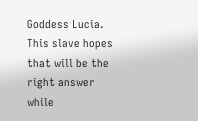Goddess Lucia. This slave hopes that will be the right answer while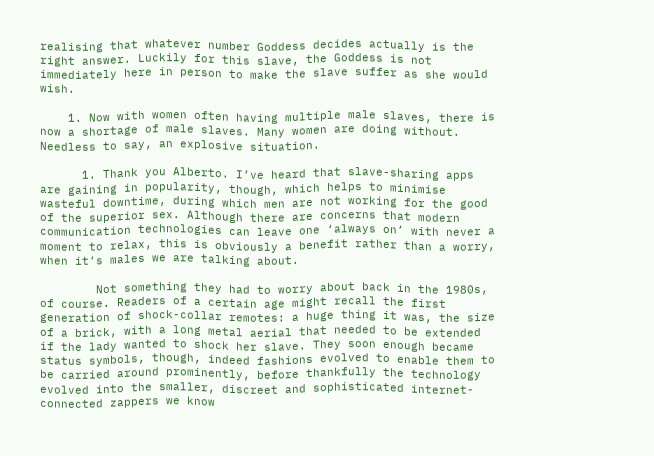realising that whatever number Goddess decides actually is the right answer. Luckily for this slave, the Goddess is not immediately here in person to make the slave suffer as she would wish.

    1. Now with women often having multiple male slaves, there is now a shortage of male slaves. Many women are doing without. Needless to say, an explosive situation.

      1. Thank you Alberto. I’ve heard that slave-sharing apps are gaining in popularity, though, which helps to minimise wasteful downtime, during which men are not working for the good of the superior sex. Although there are concerns that modern communication technologies can leave one ‘always on’ with never a moment to relax, this is obviously a benefit rather than a worry, when it’s males we are talking about.

        Not something they had to worry about back in the 1980s, of course. Readers of a certain age might recall the first generation of shock-collar remotes: a huge thing it was, the size of a brick, with a long metal aerial that needed to be extended if the lady wanted to shock her slave. They soon enough became status symbols, though, indeed fashions evolved to enable them to be carried around prominently, before thankfully the technology evolved into the smaller, discreet and sophisticated internet-connected zappers we know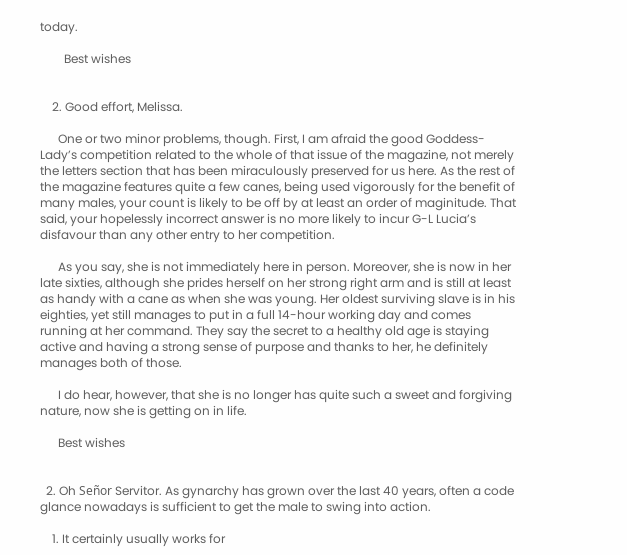today.

        Best wishes


    2. Good effort, Melissa.

      One or two minor problems, though. First, I am afraid the good Goddess-Lady’s competition related to the whole of that issue of the magazine, not merely the letters section that has been miraculously preserved for us here. As the rest of the magazine features quite a few canes, being used vigorously for the benefit of many males, your count is likely to be off by at least an order of maginitude. That said, your hopelessly incorrect answer is no more likely to incur G-L Lucia’s disfavour than any other entry to her competition.

      As you say, she is not immediately here in person. Moreover, she is now in her late sixties, although she prides herself on her strong right arm and is still at least as handy with a cane as when she was young. Her oldest surviving slave is in his eighties, yet still manages to put in a full 14-hour working day and comes running at her command. They say the secret to a healthy old age is staying active and having a strong sense of purpose and thanks to her, he definitely manages both of those.

      I do hear, however, that she is no longer has quite such a sweet and forgiving nature, now she is getting on in life.

      Best wishes


  2. Oh Señor Servitor. As gynarchy has grown over the last 40 years, often a code glance nowadays is sufficient to get the male to swing into action.

    1. It certainly usually works for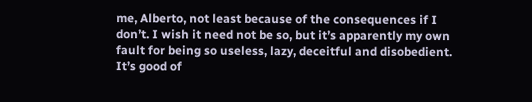me, Alberto, not least because of the consequences if I don’t. I wish it need not be so, but it’s apparently my own fault for being so useless, lazy, deceitful and disobedient. It’s good of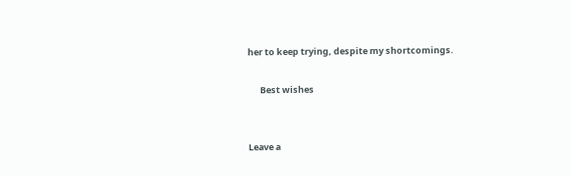her to keep trying, despite my shortcomings.

      Best wishes


Leave a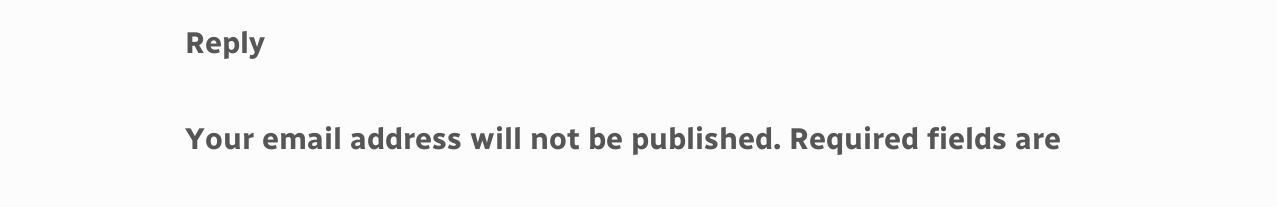Reply

Your email address will not be published. Required fields are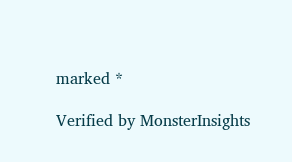marked *

Verified by MonsterInsights